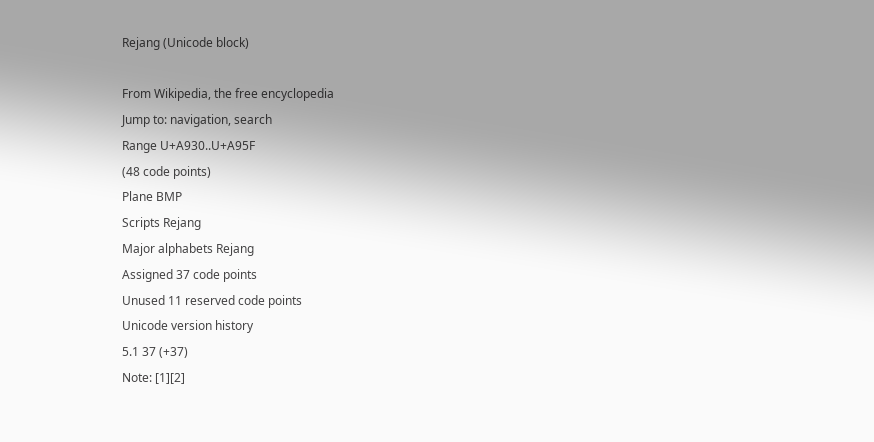Rejang (Unicode block)

From Wikipedia, the free encyclopedia
Jump to: navigation, search
Range U+A930..U+A95F
(48 code points)
Plane BMP
Scripts Rejang
Major alphabets Rejang
Assigned 37 code points
Unused 11 reserved code points
Unicode version history
5.1 37 (+37)
Note: [1][2]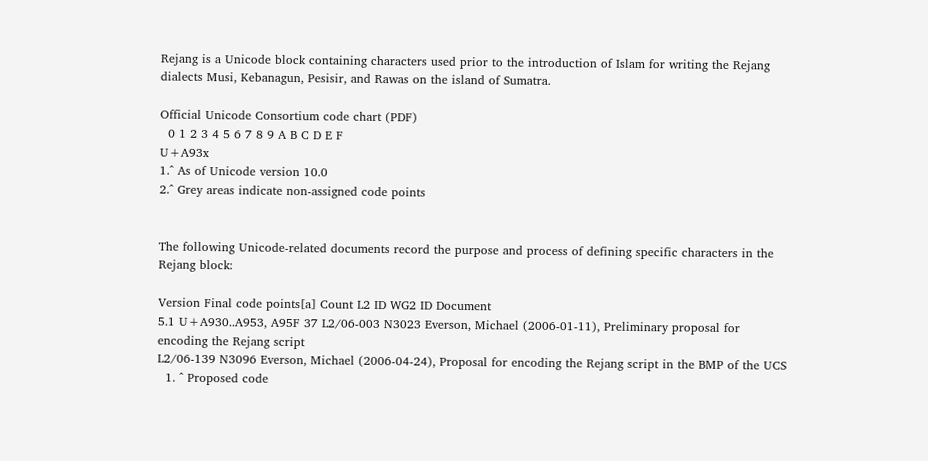Rejang is a Unicode block containing characters used prior to the introduction of Islam for writing the Rejang dialects Musi, Kebanagun, Pesisir, and Rawas on the island of Sumatra.

Official Unicode Consortium code chart (PDF)
  0 1 2 3 4 5 6 7 8 9 A B C D E F
U+A93x
1.^ As of Unicode version 10.0
2.^ Grey areas indicate non-assigned code points


The following Unicode-related documents record the purpose and process of defining specific characters in the Rejang block:

Version Final code points[a] Count L2 ID WG2 ID Document
5.1 U+A930..A953, A95F 37 L2/06-003 N3023 Everson, Michael (2006-01-11), Preliminary proposal for encoding the Rejang script
L2/06-139 N3096 Everson, Michael (2006-04-24), Proposal for encoding the Rejang script in the BMP of the UCS
  1. ^ Proposed code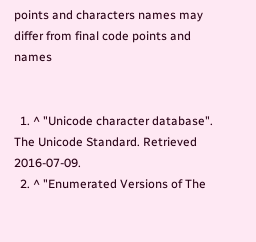points and characters names may differ from final code points and names


  1. ^ "Unicode character database". The Unicode Standard. Retrieved 2016-07-09.
  2. ^ "Enumerated Versions of The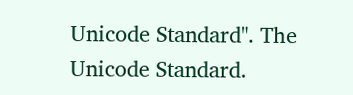Unicode Standard". The Unicode Standard.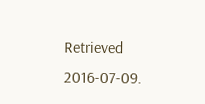Retrieved 2016-07-09.